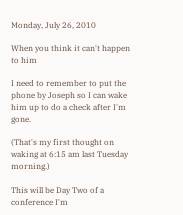Monday, July 26, 2010

When you think it can't happen to him

I need to remember to put the phone by Joseph so I can wake him up to do a check after I'm gone.

(That's my first thought on waking at 6:15 am last Tuesday morning.)

This will be Day Two of a conference I'm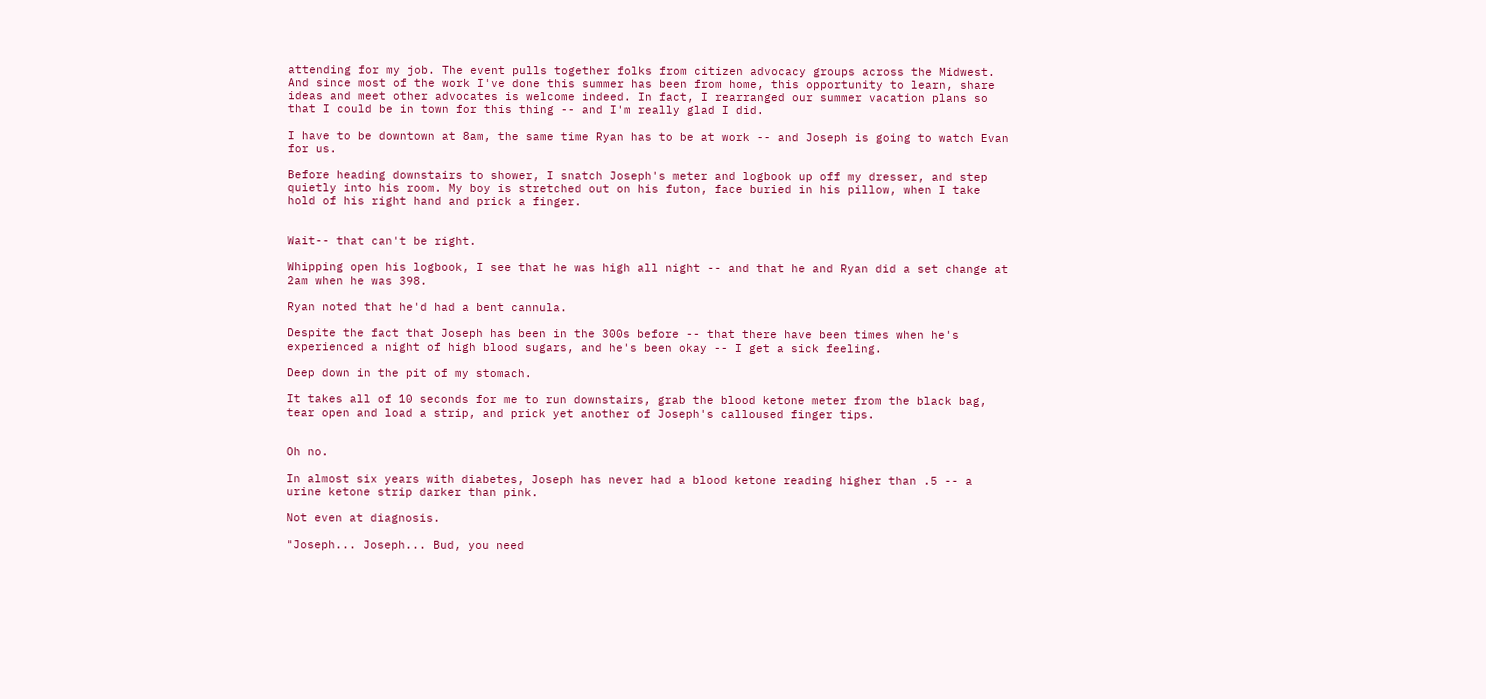attending for my job. The event pulls together folks from citizen advocacy groups across the Midwest. And since most of the work I've done this summer has been from home, this opportunity to learn, share ideas and meet other advocates is welcome indeed. In fact, I rearranged our summer vacation plans so that I could be in town for this thing -- and I'm really glad I did.

I have to be downtown at 8am, the same time Ryan has to be at work -- and Joseph is going to watch Evan for us.

Before heading downstairs to shower, I snatch Joseph's meter and logbook up off my dresser, and step quietly into his room. My boy is stretched out on his futon, face buried in his pillow, when I take hold of his right hand and prick a finger.


Wait-- that can't be right.

Whipping open his logbook, I see that he was high all night -- and that he and Ryan did a set change at 2am when he was 398.

Ryan noted that he'd had a bent cannula.

Despite the fact that Joseph has been in the 300s before -- that there have been times when he's experienced a night of high blood sugars, and he's been okay -- I get a sick feeling.

Deep down in the pit of my stomach.

It takes all of 10 seconds for me to run downstairs, grab the blood ketone meter from the black bag, tear open and load a strip, and prick yet another of Joseph's calloused finger tips.


Oh no.

In almost six years with diabetes, Joseph has never had a blood ketone reading higher than .5 -- a urine ketone strip darker than pink.

Not even at diagnosis.

"Joseph... Joseph... Bud, you need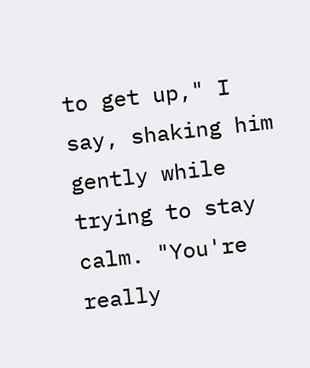to get up," I say, shaking him gently while trying to stay calm. "You're really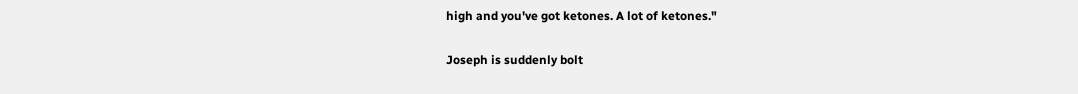high and you've got ketones. A lot of ketones."

Joseph is suddenly bolt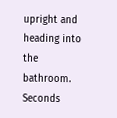upright and heading into the bathroom. Seconds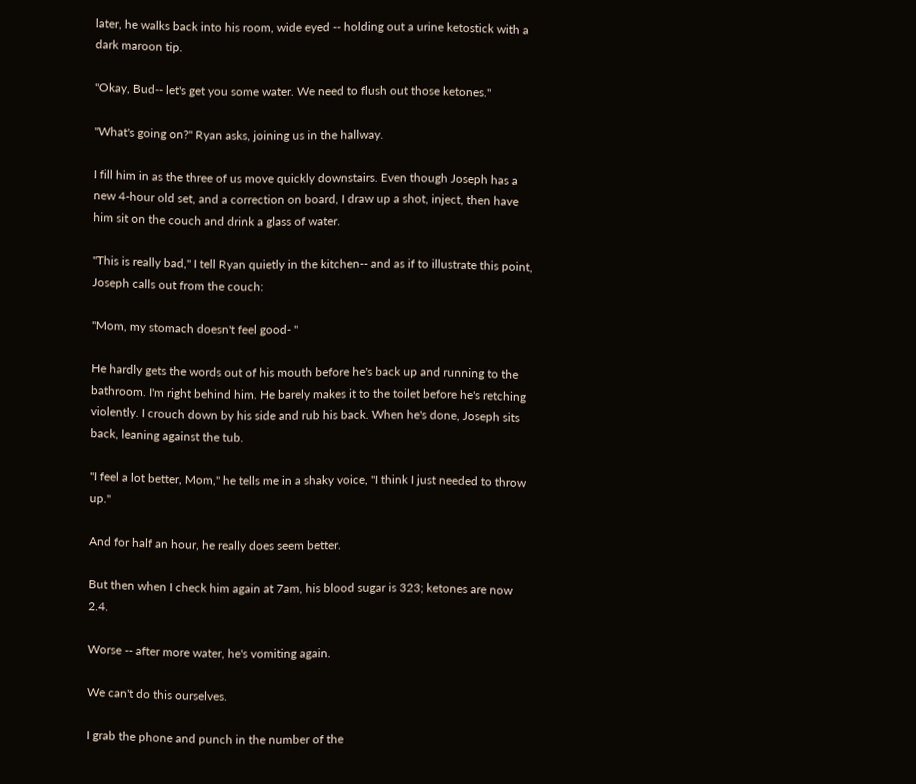later, he walks back into his room, wide eyed -- holding out a urine ketostick with a dark maroon tip.

"Okay, Bud-- let's get you some water. We need to flush out those ketones."

"What's going on?" Ryan asks, joining us in the hallway.

I fill him in as the three of us move quickly downstairs. Even though Joseph has a new 4-hour old set, and a correction on board, I draw up a shot, inject, then have him sit on the couch and drink a glass of water.

"This is really bad," I tell Ryan quietly in the kitchen-- and as if to illustrate this point, Joseph calls out from the couch:

"Mom, my stomach doesn't feel good- "

He hardly gets the words out of his mouth before he's back up and running to the bathroom. I'm right behind him. He barely makes it to the toilet before he's retching violently. I crouch down by his side and rub his back. When he's done, Joseph sits back, leaning against the tub.

"I feel a lot better, Mom," he tells me in a shaky voice, "I think I just needed to throw up."

And for half an hour, he really does seem better.

But then when I check him again at 7am, his blood sugar is 323; ketones are now 2.4.

Worse -- after more water, he's vomiting again.

We can't do this ourselves.

I grab the phone and punch in the number of the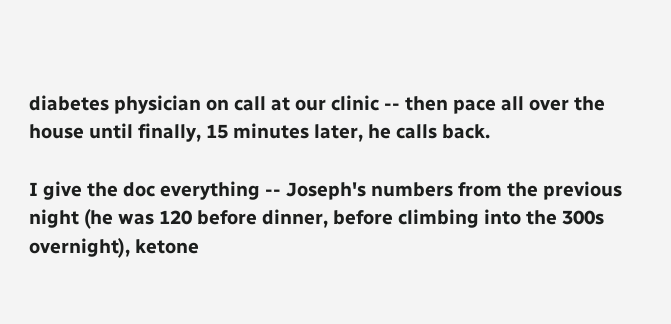diabetes physician on call at our clinic -- then pace all over the house until finally, 15 minutes later, he calls back.

I give the doc everything -- Joseph's numbers from the previous night (he was 120 before dinner, before climbing into the 300s overnight), ketone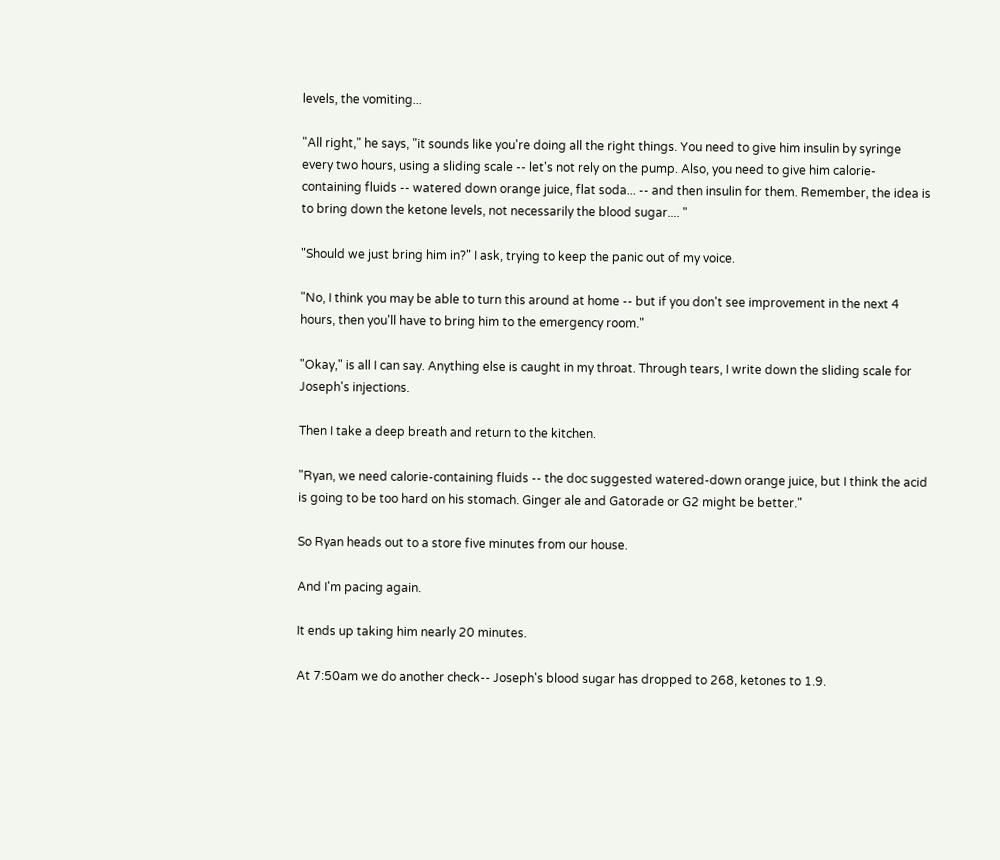levels, the vomiting...

"All right," he says, "it sounds like you're doing all the right things. You need to give him insulin by syringe every two hours, using a sliding scale -- let's not rely on the pump. Also, you need to give him calorie-containing fluids -- watered down orange juice, flat soda... -- and then insulin for them. Remember, the idea is to bring down the ketone levels, not necessarily the blood sugar.... "

"Should we just bring him in?" I ask, trying to keep the panic out of my voice.

"No, I think you may be able to turn this around at home -- but if you don't see improvement in the next 4 hours, then you'll have to bring him to the emergency room."

"Okay," is all I can say. Anything else is caught in my throat. Through tears, I write down the sliding scale for Joseph's injections.

Then I take a deep breath and return to the kitchen.

"Ryan, we need calorie-containing fluids -- the doc suggested watered-down orange juice, but I think the acid is going to be too hard on his stomach. Ginger ale and Gatorade or G2 might be better."

So Ryan heads out to a store five minutes from our house.

And I'm pacing again.

It ends up taking him nearly 20 minutes.

At 7:50am we do another check-- Joseph's blood sugar has dropped to 268, ketones to 1.9.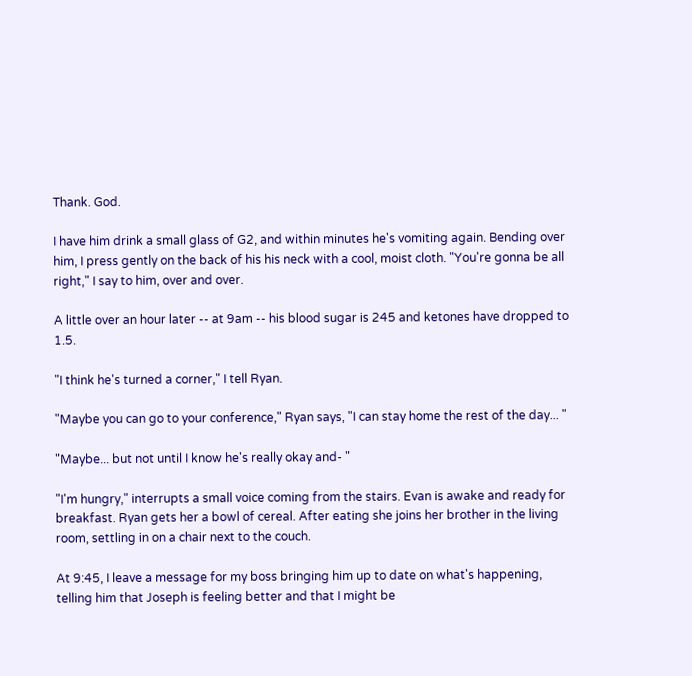Thank. God.

I have him drink a small glass of G2, and within minutes he's vomiting again. Bending over him, I press gently on the back of his his neck with a cool, moist cloth. "You're gonna be all right," I say to him, over and over.

A little over an hour later -- at 9am -- his blood sugar is 245 and ketones have dropped to 1.5.

"I think he's turned a corner," I tell Ryan.

"Maybe you can go to your conference," Ryan says, "I can stay home the rest of the day... "

"Maybe... but not until I know he's really okay and- "

"I'm hungry," interrupts a small voice coming from the stairs. Evan is awake and ready for breakfast. Ryan gets her a bowl of cereal. After eating she joins her brother in the living room, settling in on a chair next to the couch.

At 9:45, I leave a message for my boss bringing him up to date on what's happening, telling him that Joseph is feeling better and that I might be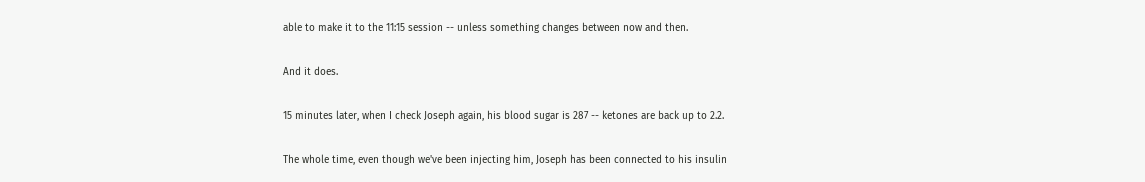able to make it to the 11:15 session -- unless something changes between now and then.

And it does.

15 minutes later, when I check Joseph again, his blood sugar is 287 -- ketones are back up to 2.2.

The whole time, even though we've been injecting him, Joseph has been connected to his insulin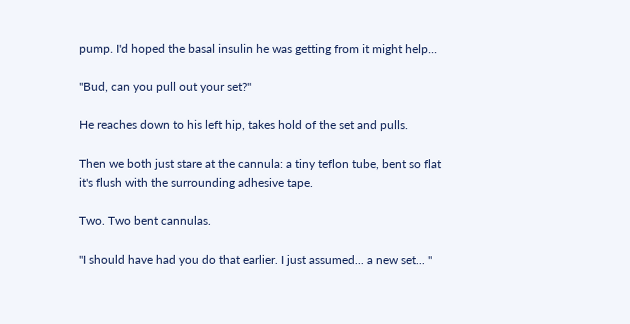pump. I'd hoped the basal insulin he was getting from it might help...

"Bud, can you pull out your set?"

He reaches down to his left hip, takes hold of the set and pulls.

Then we both just stare at the cannula: a tiny teflon tube, bent so flat it's flush with the surrounding adhesive tape.

Two. Two bent cannulas.

"I should have had you do that earlier. I just assumed... a new set... "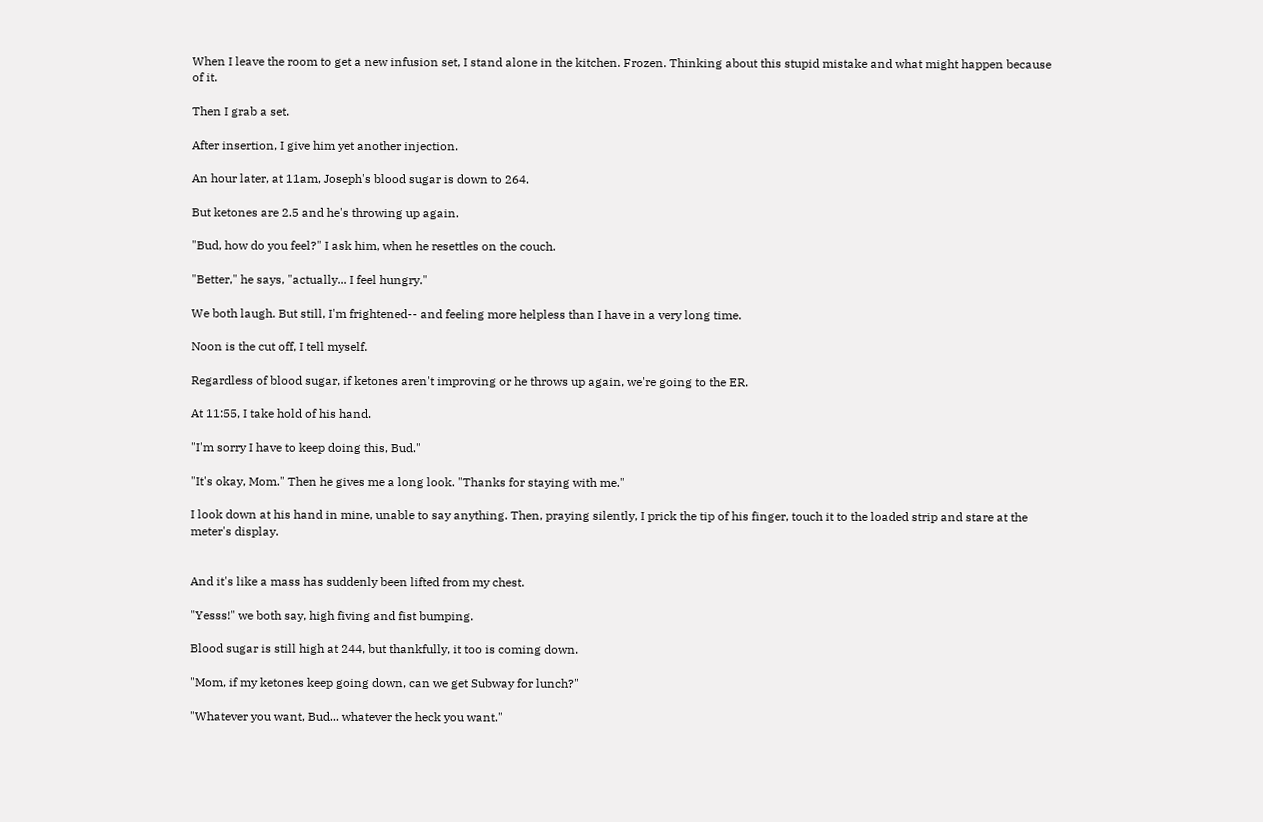When I leave the room to get a new infusion set, I stand alone in the kitchen. Frozen. Thinking about this stupid mistake and what might happen because of it.

Then I grab a set.

After insertion, I give him yet another injection.

An hour later, at 11am, Joseph's blood sugar is down to 264.

But ketones are 2.5 and he's throwing up again.

"Bud, how do you feel?" I ask him, when he resettles on the couch.

"Better," he says, "actually... I feel hungry."

We both laugh. But still, I'm frightened-- and feeling more helpless than I have in a very long time.

Noon is the cut off, I tell myself.

Regardless of blood sugar, if ketones aren't improving or he throws up again, we're going to the ER.

At 11:55, I take hold of his hand.

"I'm sorry I have to keep doing this, Bud."

"It's okay, Mom." Then he gives me a long look. "Thanks for staying with me."

I look down at his hand in mine, unable to say anything. Then, praying silently, I prick the tip of his finger, touch it to the loaded strip and stare at the meter's display.


And it's like a mass has suddenly been lifted from my chest.

"Yesss!" we both say, high fiving and fist bumping.

Blood sugar is still high at 244, but thankfully, it too is coming down.

"Mom, if my ketones keep going down, can we get Subway for lunch?"

"Whatever you want, Bud... whatever the heck you want."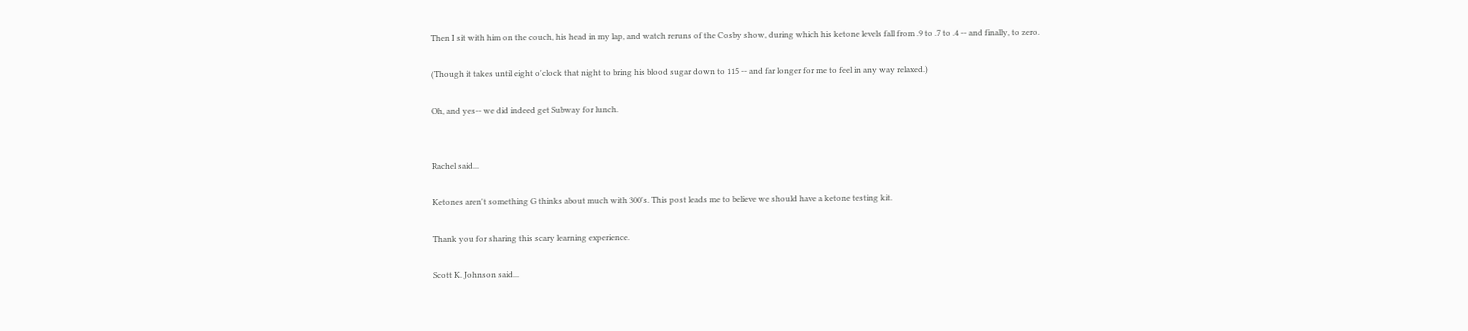Then I sit with him on the couch, his head in my lap, and watch reruns of the Cosby show, during which his ketone levels fall from .9 to .7 to .4 -- and finally, to zero.

(Though it takes until eight o'clock that night to bring his blood sugar down to 115 -- and far longer for me to feel in any way relaxed.)

Oh, and yes-- we did indeed get Subway for lunch.


Rachel said...

Ketones aren't something G thinks about much with 300's. This post leads me to believe we should have a ketone testing kit.

Thank you for sharing this scary learning experience.

Scott K. Johnson said...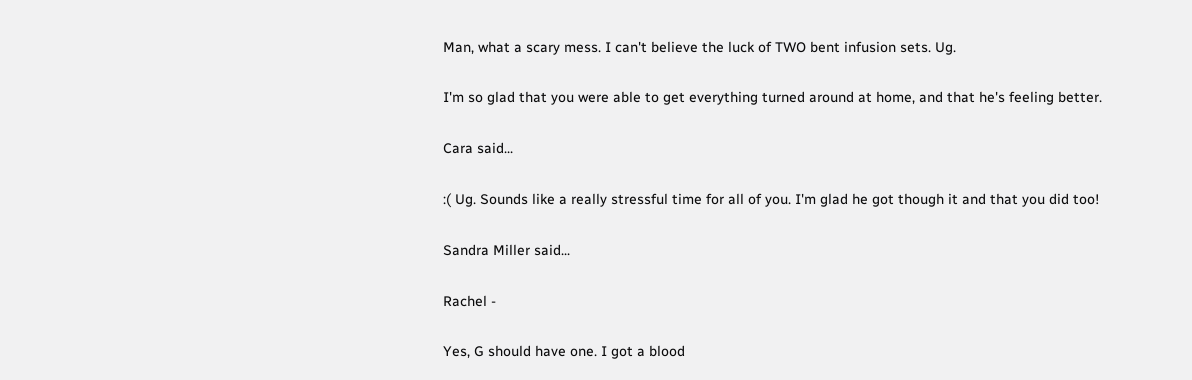Man, what a scary mess. I can't believe the luck of TWO bent infusion sets. Ug.

I'm so glad that you were able to get everything turned around at home, and that he's feeling better.

Cara said...

:( Ug. Sounds like a really stressful time for all of you. I'm glad he got though it and that you did too!

Sandra Miller said...

Rachel -

Yes, G should have one. I got a blood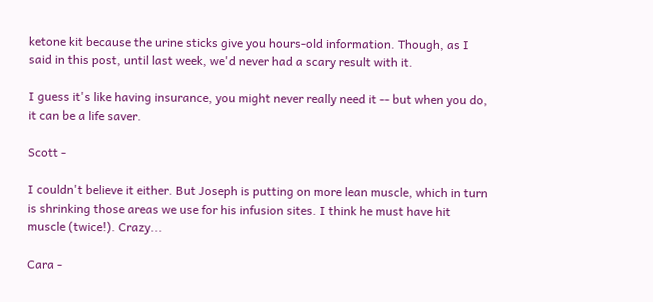ketone kit because the urine sticks give you hours-old information. Though, as I said in this post, until last week, we'd never had a scary result with it.

I guess it's like having insurance, you might never really need it -- but when you do, it can be a life saver.

Scott -

I couldn't believe it either. But Joseph is putting on more lean muscle, which in turn is shrinking those areas we use for his infusion sites. I think he must have hit muscle (twice!). Crazy...

Cara -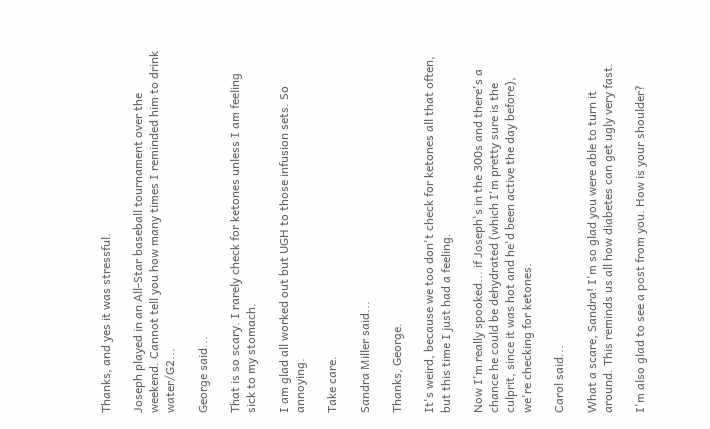Thanks, and yes it was stressful.

Joseph played in an All-Star baseball tournament over the weekend. Cannot tell you how many times I reminded him to drink water/G2...

George said...

That is so scary. I rarely check for ketones unless I am feeling sick to my stomach.

I am glad all worked out but UGH to those infusion sets. So annoying.

Take care.

Sandra Miller said...

Thanks, George.

It's weird, because we too don't check for ketones all that often, but this time I just had a feeling.

Now I'm really spooked... if Joseph's in the 300s and there's a chance he could be dehydrated (which I'm pretty sure is the culprit, since it was hot and he'd been active the day before), we're checking for ketones.

Carol said...

What a scare, Sandra! I'm so glad you were able to turn it around. This reminds us all how diabetes can get ugly very fast.

I'm also glad to see a post from you. How is your shoulder?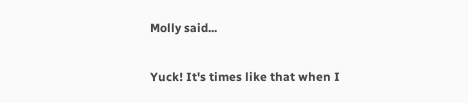Molly said...

Yuck! It's times like that when I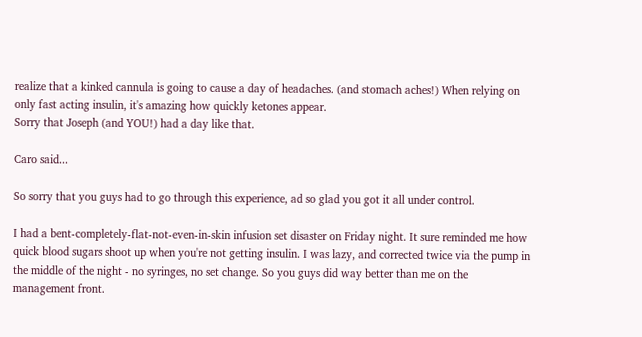realize that a kinked cannula is going to cause a day of headaches. (and stomach aches!) When relying on only fast acting insulin, it's amazing how quickly ketones appear.
Sorry that Joseph (and YOU!) had a day like that.

Caro said...

So sorry that you guys had to go through this experience, ad so glad you got it all under control.

I had a bent-completely-flat-not-even-in-skin infusion set disaster on Friday night. It sure reminded me how quick blood sugars shoot up when you're not getting insulin. I was lazy, and corrected twice via the pump in the middle of the night - no syringes, no set change. So you guys did way better than me on the management front.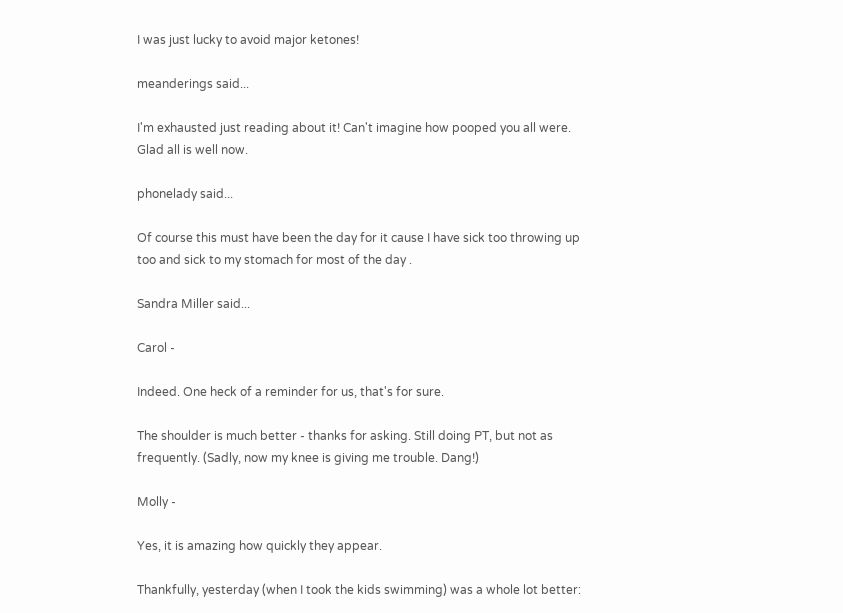I was just lucky to avoid major ketones!

meanderings said...

I'm exhausted just reading about it! Can't imagine how pooped you all were.
Glad all is well now.

phonelady said...

Of course this must have been the day for it cause I have sick too throwing up too and sick to my stomach for most of the day .

Sandra Miller said...

Carol -

Indeed. One heck of a reminder for us, that's for sure.

The shoulder is much better - thanks for asking. Still doing PT, but not as frequently. (Sadly, now my knee is giving me trouble. Dang!)

Molly -

Yes, it is amazing how quickly they appear.

Thankfully, yesterday (when I took the kids swimming) was a whole lot better: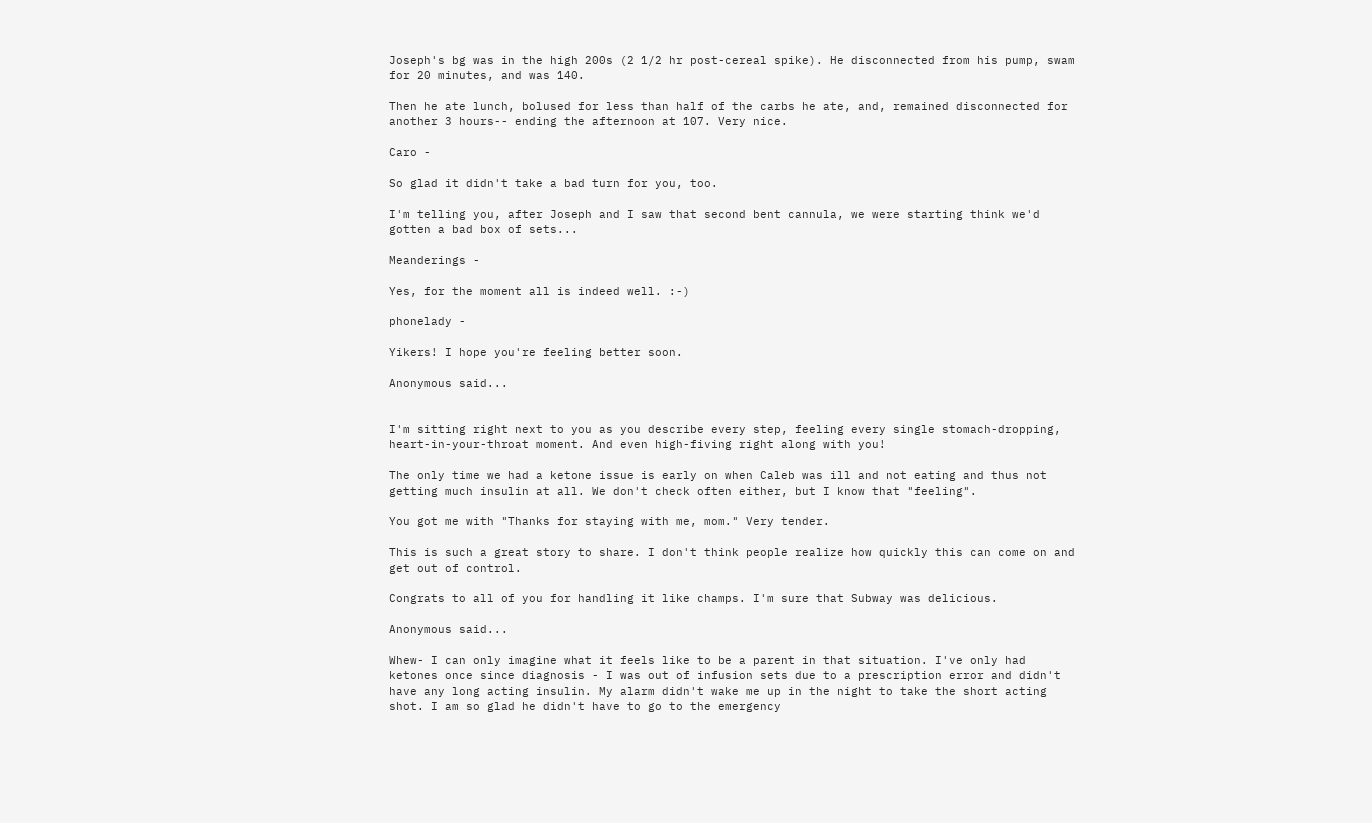Joseph's bg was in the high 200s (2 1/2 hr post-cereal spike). He disconnected from his pump, swam for 20 minutes, and was 140.

Then he ate lunch, bolused for less than half of the carbs he ate, and, remained disconnected for another 3 hours-- ending the afternoon at 107. Very nice.

Caro -

So glad it didn't take a bad turn for you, too.

I'm telling you, after Joseph and I saw that second bent cannula, we were starting think we'd gotten a bad box of sets...

Meanderings -

Yes, for the moment all is indeed well. :-)

phonelady -

Yikers! I hope you're feeling better soon.

Anonymous said...


I'm sitting right next to you as you describe every step, feeling every single stomach-dropping, heart-in-your-throat moment. And even high-fiving right along with you!

The only time we had a ketone issue is early on when Caleb was ill and not eating and thus not getting much insulin at all. We don't check often either, but I know that "feeling".

You got me with "Thanks for staying with me, mom." Very tender.

This is such a great story to share. I don't think people realize how quickly this can come on and get out of control.

Congrats to all of you for handling it like champs. I'm sure that Subway was delicious.

Anonymous said...

Whew- I can only imagine what it feels like to be a parent in that situation. I've only had ketones once since diagnosis - I was out of infusion sets due to a prescription error and didn't have any long acting insulin. My alarm didn't wake me up in the night to take the short acting shot. I am so glad he didn't have to go to the emergency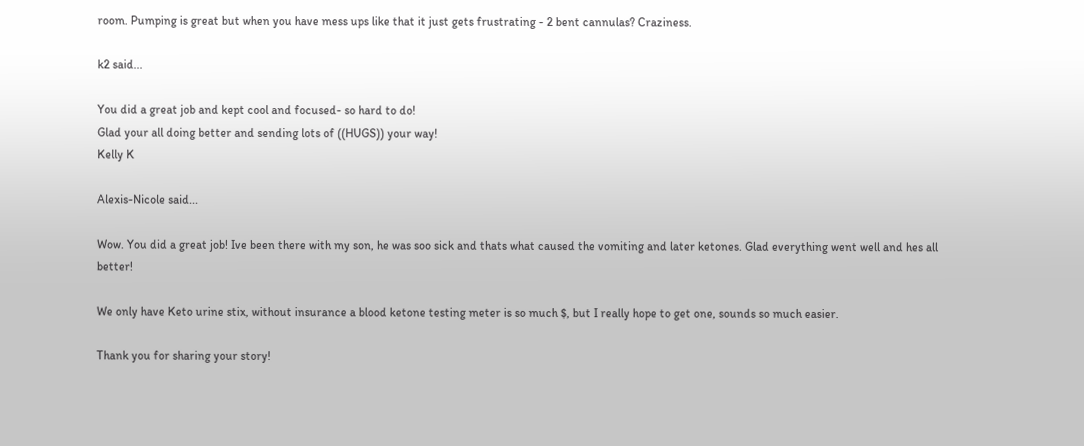room. Pumping is great but when you have mess ups like that it just gets frustrating - 2 bent cannulas? Craziness.

k2 said...

You did a great job and kept cool and focused- so hard to do!
Glad your all doing better and sending lots of ((HUGS)) your way!
Kelly K

Alexis-Nicole said...

Wow. You did a great job! Ive been there with my son, he was soo sick and thats what caused the vomiting and later ketones. Glad everything went well and hes all better!

We only have Keto urine stix, without insurance a blood ketone testing meter is so much $, but I really hope to get one, sounds so much easier.

Thank you for sharing your story!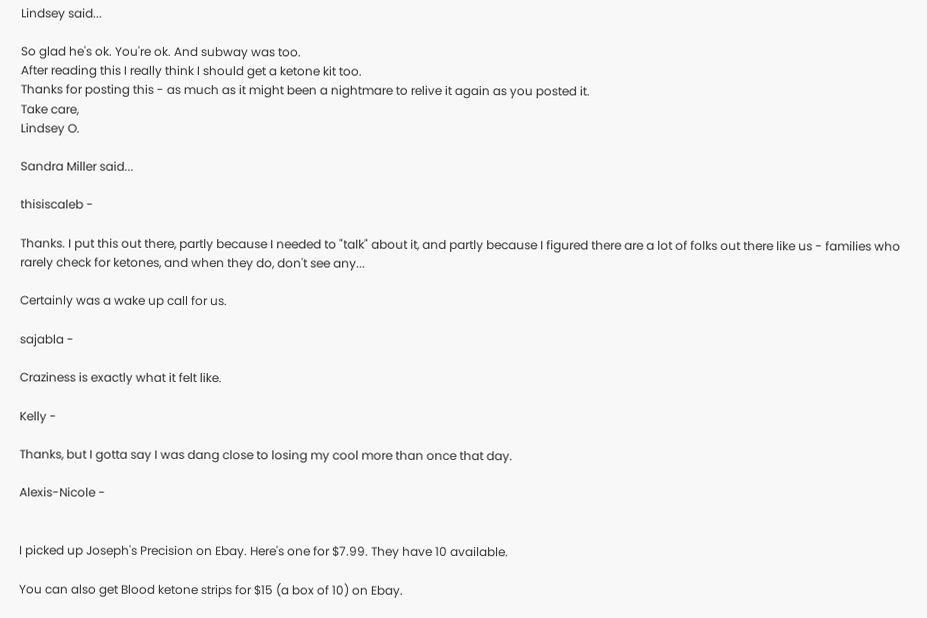Lindsey said...

So glad he's ok. You're ok. And subway was too.
After reading this I really think I should get a ketone kit too.
Thanks for posting this - as much as it might been a nightmare to relive it again as you posted it.
Take care,
Lindsey O.

Sandra Miller said...

thisiscaleb -

Thanks. I put this out there, partly because I needed to "talk" about it, and partly because I figured there are a lot of folks out there like us - families who rarely check for ketones, and when they do, don't see any...

Certainly was a wake up call for us.

sajabla -

Craziness is exactly what it felt like.

Kelly -

Thanks, but I gotta say I was dang close to losing my cool more than once that day.

Alexis-Nicole -


I picked up Joseph's Precision on Ebay. Here's one for $7.99. They have 10 available.

You can also get Blood ketone strips for $15 (a box of 10) on Ebay.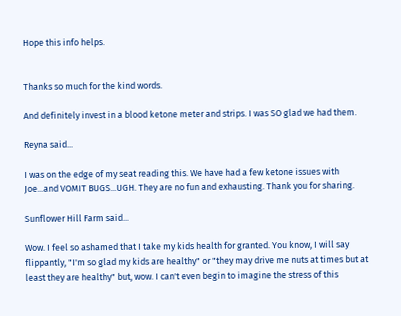Hope this info helps.


Thanks so much for the kind words.

And definitely invest in a blood ketone meter and strips. I was SO glad we had them.

Reyna said...

I was on the edge of my seat reading this. We have had a few ketone issues with Joe...and VOMIT BUGS...UGH. They are no fun and exhausting. Thank you for sharing.

Sunflower Hill Farm said...

Wow. I feel so ashamed that I take my kids health for granted. You know, I will say flippantly, "I'm so glad my kids are healthy" or "they may drive me nuts at times but at least they are healthy" but, wow. I can't even begin to imagine the stress of this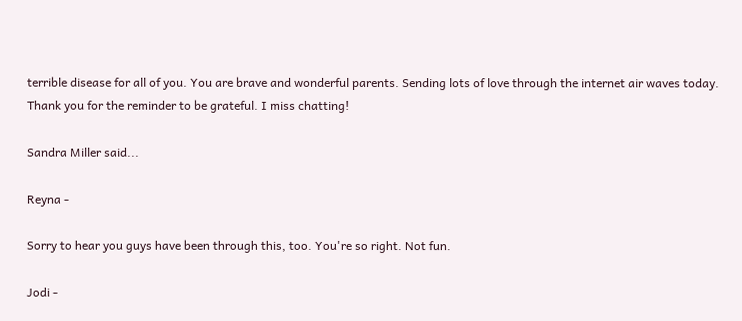terrible disease for all of you. You are brave and wonderful parents. Sending lots of love through the internet air waves today. Thank you for the reminder to be grateful. I miss chatting!

Sandra Miller said...

Reyna -

Sorry to hear you guys have been through this, too. You're so right. Not fun.

Jodi -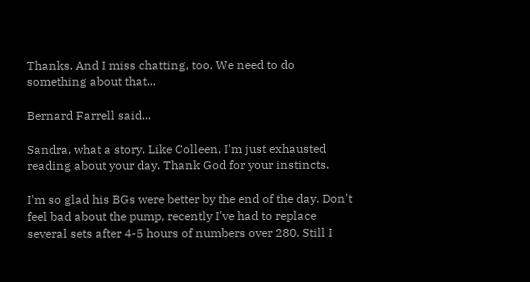Thanks. And I miss chatting, too. We need to do something about that...

Bernard Farrell said...

Sandra, what a story. Like Colleen, I'm just exhausted reading about your day. Thank God for your instincts.

I'm so glad his BGs were better by the end of the day. Don't feel bad about the pump, recently I've had to replace several sets after 4-5 hours of numbers over 280. Still I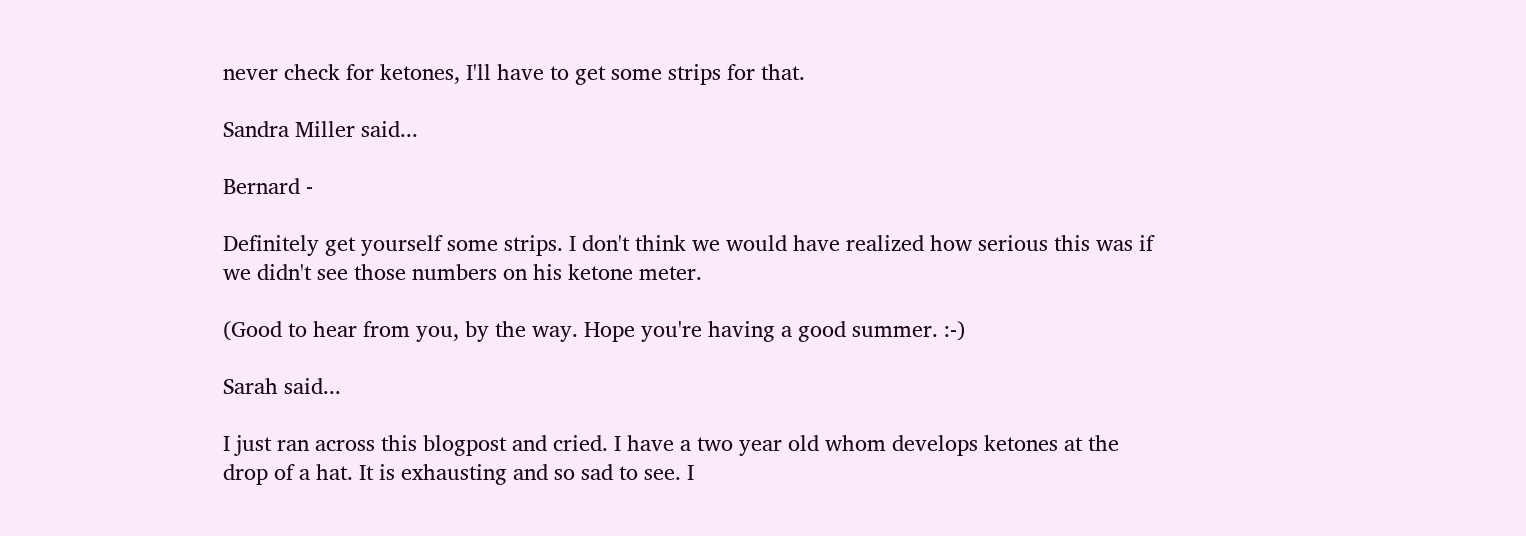never check for ketones, I'll have to get some strips for that.

Sandra Miller said...

Bernard -

Definitely get yourself some strips. I don't think we would have realized how serious this was if we didn't see those numbers on his ketone meter.

(Good to hear from you, by the way. Hope you're having a good summer. :-)

Sarah said...

I just ran across this blogpost and cried. I have a two year old whom develops ketones at the drop of a hat. It is exhausting and so sad to see. I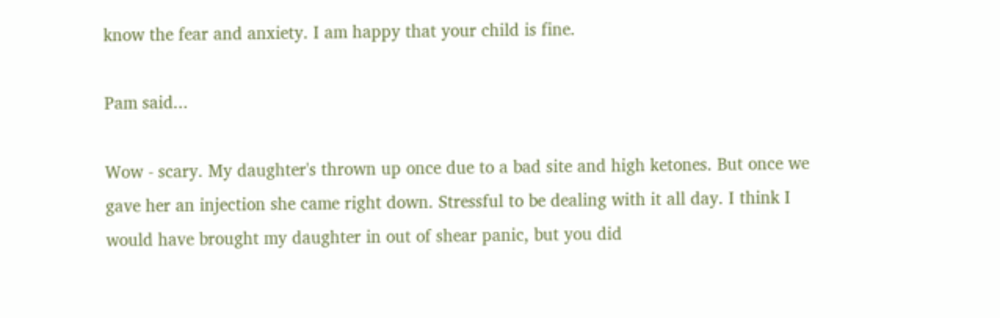know the fear and anxiety. I am happy that your child is fine.

Pam said...

Wow - scary. My daughter's thrown up once due to a bad site and high ketones. But once we gave her an injection she came right down. Stressful to be dealing with it all day. I think I would have brought my daughter in out of shear panic, but you did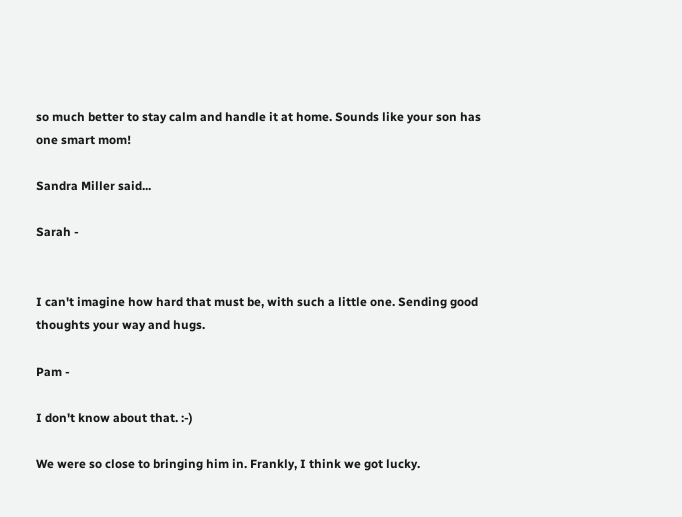so much better to stay calm and handle it at home. Sounds like your son has one smart mom!

Sandra Miller said...

Sarah -


I can't imagine how hard that must be, with such a little one. Sending good thoughts your way and hugs.

Pam -

I don't know about that. :-)

We were so close to bringing him in. Frankly, I think we got lucky.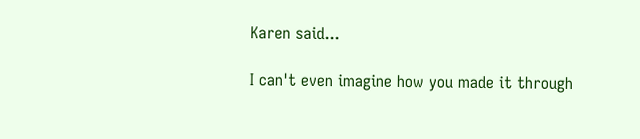Karen said...

I can't even imagine how you made it through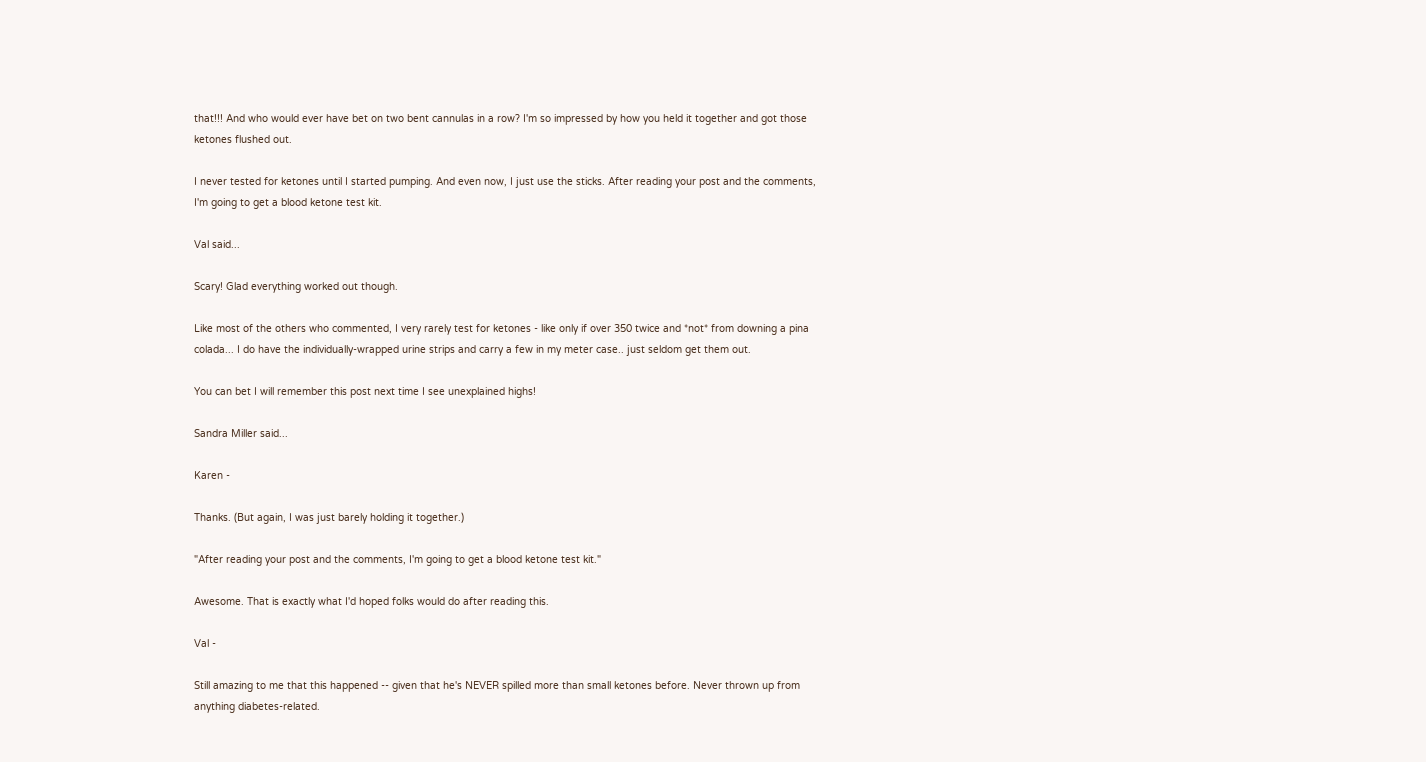that!!! And who would ever have bet on two bent cannulas in a row? I'm so impressed by how you held it together and got those ketones flushed out.

I never tested for ketones until I started pumping. And even now, I just use the sticks. After reading your post and the comments, I'm going to get a blood ketone test kit.

Val said...

Scary! Glad everything worked out though.

Like most of the others who commented, I very rarely test for ketones - like only if over 350 twice and *not* from downing a pina colada... I do have the individually-wrapped urine strips and carry a few in my meter case.. just seldom get them out.

You can bet I will remember this post next time I see unexplained highs!

Sandra Miller said...

Karen -

Thanks. (But again, I was just barely holding it together.)

"After reading your post and the comments, I'm going to get a blood ketone test kit."

Awesome. That is exactly what I'd hoped folks would do after reading this.

Val -

Still amazing to me that this happened -- given that he's NEVER spilled more than small ketones before. Never thrown up from anything diabetes-related.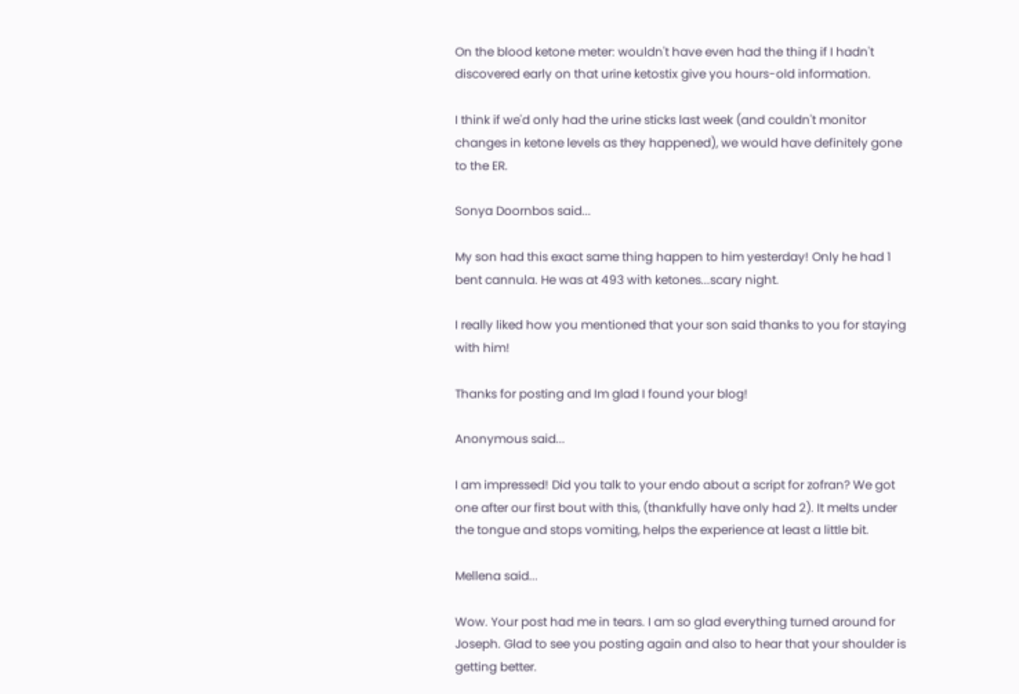On the blood ketone meter: wouldn't have even had the thing if I hadn't discovered early on that urine ketostix give you hours-old information.

I think if we'd only had the urine sticks last week (and couldn't monitor changes in ketone levels as they happened), we would have definitely gone to the ER.

Sonya Doornbos said...

My son had this exact same thing happen to him yesterday! Only he had 1 bent cannula. He was at 493 with ketones...scary night.

I really liked how you mentioned that your son said thanks to you for staying with him!

Thanks for posting and Im glad I found your blog!

Anonymous said...

I am impressed! Did you talk to your endo about a script for zofran? We got one after our first bout with this, (thankfully have only had 2). It melts under the tongue and stops vomiting, helps the experience at least a little bit.

Mellena said...

Wow. Your post had me in tears. I am so glad everything turned around for Joseph. Glad to see you posting again and also to hear that your shoulder is getting better.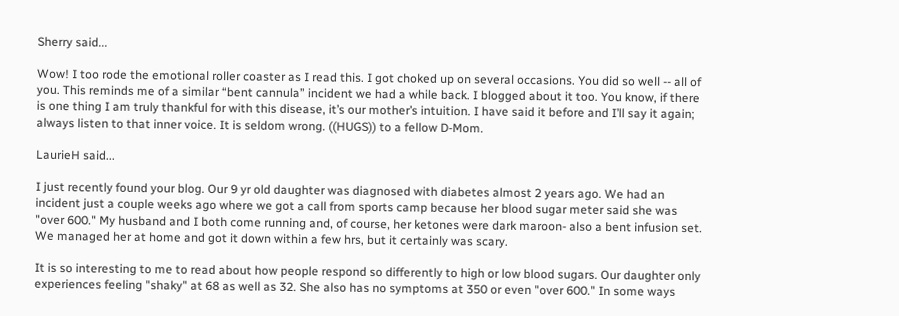Sherry said...

Wow! I too rode the emotional roller coaster as I read this. I got choked up on several occasions. You did so well -- all of you. This reminds me of a similar “bent cannula” incident we had a while back. I blogged about it too. You know, if there is one thing I am truly thankful for with this disease, it’s our mother’s intuition. I have said it before and I’ll say it again; always listen to that inner voice. It is seldom wrong. ((HUGS)) to a fellow D-Mom.

LaurieH said...

I just recently found your blog. Our 9 yr old daughter was diagnosed with diabetes almost 2 years ago. We had an incident just a couple weeks ago where we got a call from sports camp because her blood sugar meter said she was "over 600." My husband and I both come running and, of course, her ketones were dark maroon- also a bent infusion set. We managed her at home and got it down within a few hrs, but it certainly was scary.

It is so interesting to me to read about how people respond so differently to high or low blood sugars. Our daughter only experiences feeling "shaky" at 68 as well as 32. She also has no symptoms at 350 or even "over 600." In some ways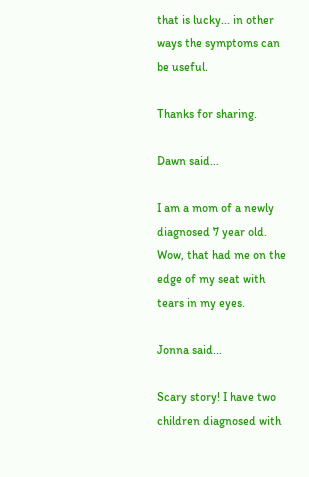that is lucky... in other ways the symptoms can be useful.

Thanks for sharing.

Dawn said...

I am a mom of a newly diagnosed 7 year old. Wow, that had me on the edge of my seat with tears in my eyes.

Jonna said...

Scary story! I have two children diagnosed with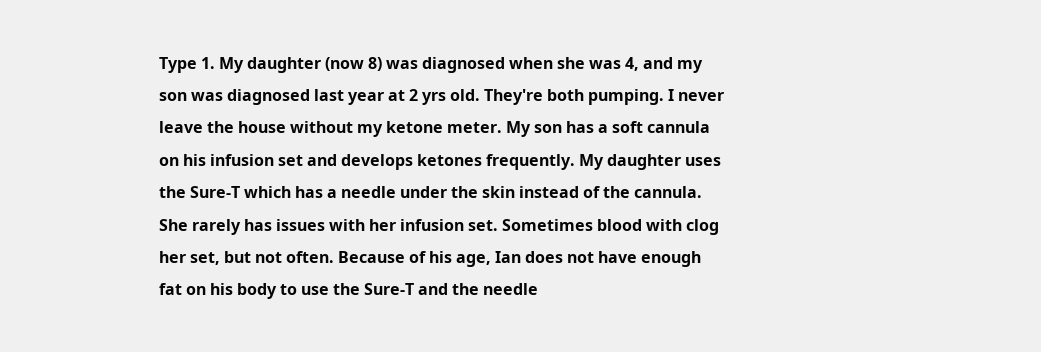Type 1. My daughter (now 8) was diagnosed when she was 4, and my son was diagnosed last year at 2 yrs old. They're both pumping. I never leave the house without my ketone meter. My son has a soft cannula on his infusion set and develops ketones frequently. My daughter uses the Sure-T which has a needle under the skin instead of the cannula. She rarely has issues with her infusion set. Sometimes blood with clog her set, but not often. Because of his age, Ian does not have enough fat on his body to use the Sure-T and the needle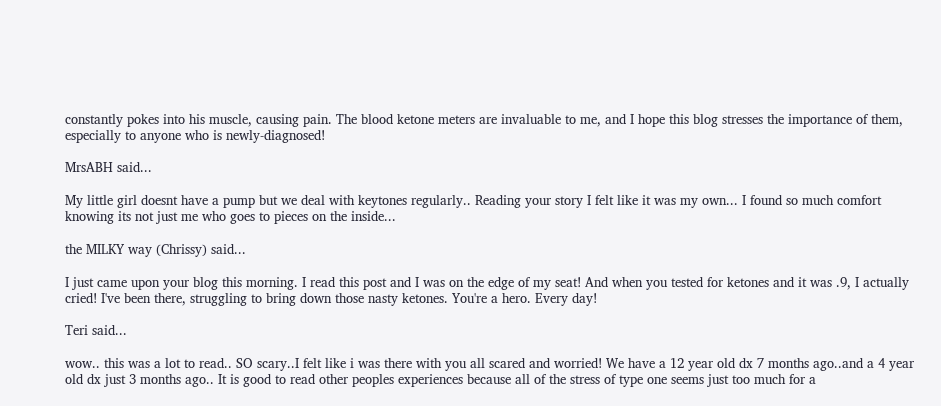constantly pokes into his muscle, causing pain. The blood ketone meters are invaluable to me, and I hope this blog stresses the importance of them, especially to anyone who is newly-diagnosed!

MrsABH said...

My little girl doesnt have a pump but we deal with keytones regularly.. Reading your story I felt like it was my own... I found so much comfort knowing its not just me who goes to pieces on the inside...

the MILKY way (Chrissy) said...

I just came upon your blog this morning. I read this post and I was on the edge of my seat! And when you tested for ketones and it was .9, I actually cried! I've been there, struggling to bring down those nasty ketones. You're a hero. Every day!

Teri said...

wow.. this was a lot to read.. SO scary..I felt like i was there with you all scared and worried! We have a 12 year old dx 7 months ago..and a 4 year old dx just 3 months ago.. It is good to read other peoples experiences because all of the stress of type one seems just too much for a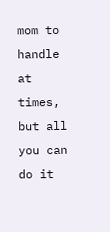mom to handle at times, but all you can do it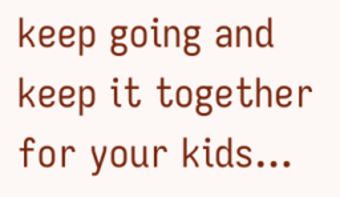keep going and keep it together for your kids...